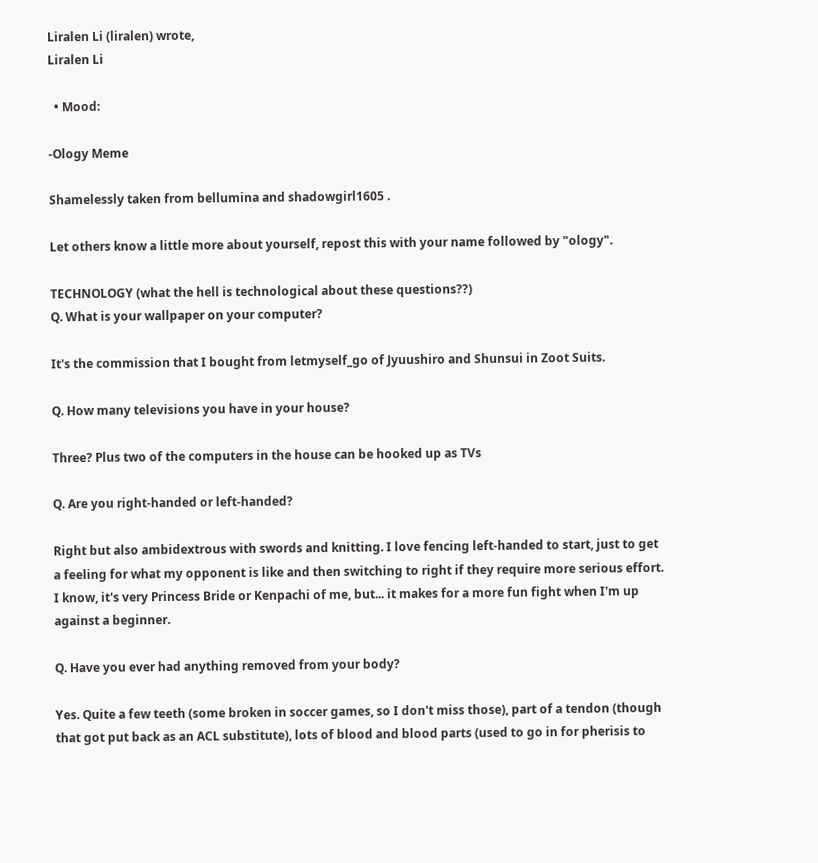Liralen Li (liralen) wrote,
Liralen Li

  • Mood:

-Ology Meme

Shamelessly taken from bellumina and shadowgirl1605 .

Let others know a little more about yourself, repost this with your name followed by "ology".

TECHNOLOGY (what the hell is technological about these questions??)
Q. What is your wallpaper on your computer?

It's the commission that I bought from letmyself_go of Jyuushiro and Shunsui in Zoot Suits.

Q. How many televisions you have in your house?

Three? Plus two of the computers in the house can be hooked up as TVs

Q. Are you right-handed or left-handed?

Right but also ambidextrous with swords and knitting. I love fencing left-handed to start, just to get a feeling for what my opponent is like and then switching to right if they require more serious effort. I know, it's very Princess Bride or Kenpachi of me, but... it makes for a more fun fight when I'm up against a beginner.

Q. Have you ever had anything removed from your body?

Yes. Quite a few teeth (some broken in soccer games, so I don't miss those), part of a tendon (though that got put back as an ACL substitute), lots of blood and blood parts (used to go in for pherisis to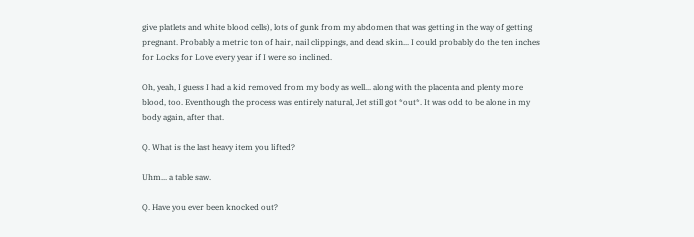give platlets and white blood cells), lots of gunk from my abdomen that was getting in the way of getting pregnant. Probably a metric ton of hair, nail clippings, and dead skin... I could probably do the ten inches for Locks for Love every year if I were so inclined.

Oh, yeah, I guess I had a kid removed from my body as well... along with the placenta and plenty more blood, too. Eventhough the process was entirely natural, Jet still got *out*. It was odd to be alone in my body again, after that.

Q. What is the last heavy item you lifted?

Uhm... a table saw.

Q. Have you ever been knocked out?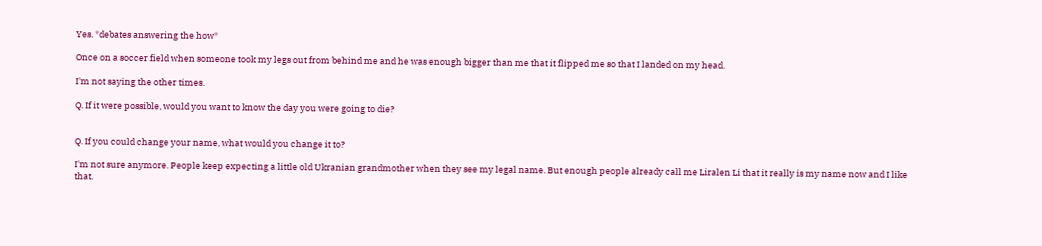Yes. *debates answering the how*

Once on a soccer field when someone took my legs out from behind me and he was enough bigger than me that it flipped me so that I landed on my head.

I'm not saying the other times.

Q. If it were possible, would you want to know the day you were going to die?


Q. If you could change your name, what would you change it to?

I'm not sure anymore. People keep expecting a little old Ukranian grandmother when they see my legal name. But enough people already call me Liralen Li that it really is my name now and I like that.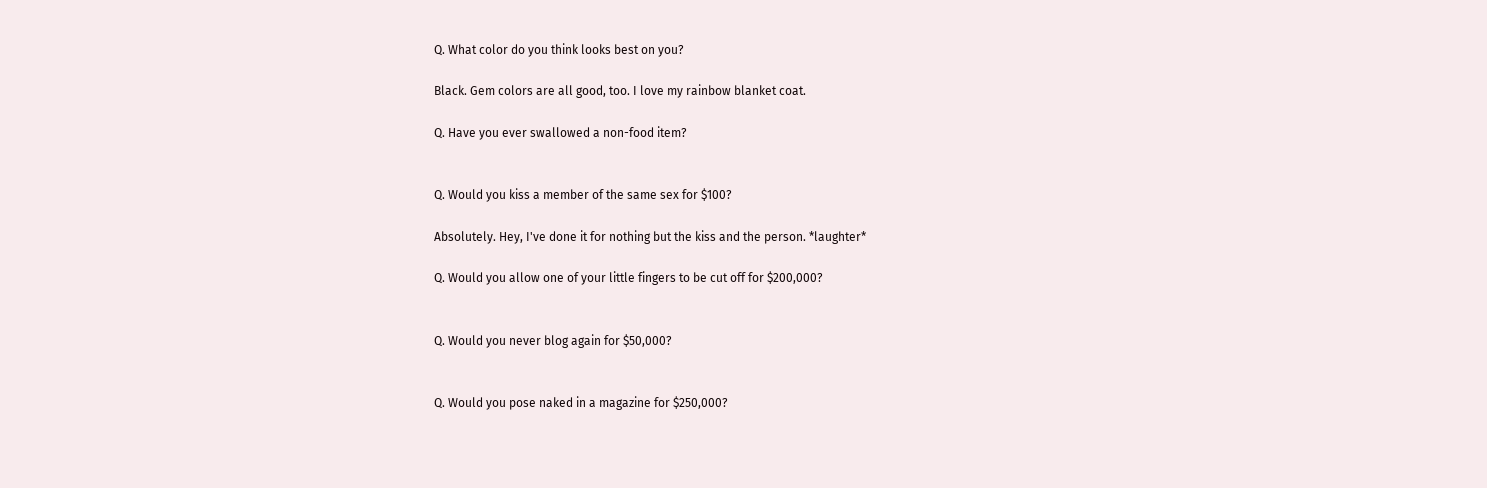Q. What color do you think looks best on you?

Black. Gem colors are all good, too. I love my rainbow blanket coat.

Q. Have you ever swallowed a non-food item?


Q. Would you kiss a member of the same sex for $100?

Absolutely. Hey, I've done it for nothing but the kiss and the person. *laughter*

Q. Would you allow one of your little fingers to be cut off for $200,000?


Q. Would you never blog again for $50,000?


Q. Would you pose naked in a magazine for $250,000?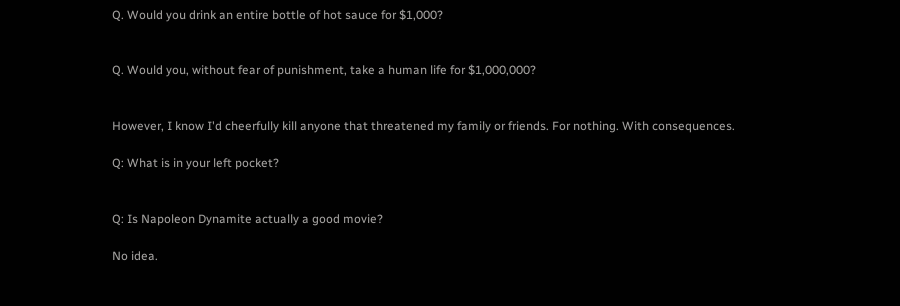Q. Would you drink an entire bottle of hot sauce for $1,000?


Q. Would you, without fear of punishment, take a human life for $1,000,000?


However, I know I'd cheerfully kill anyone that threatened my family or friends. For nothing. With consequences.

Q: What is in your left pocket?


Q: Is Napoleon Dynamite actually a good movie?

No idea.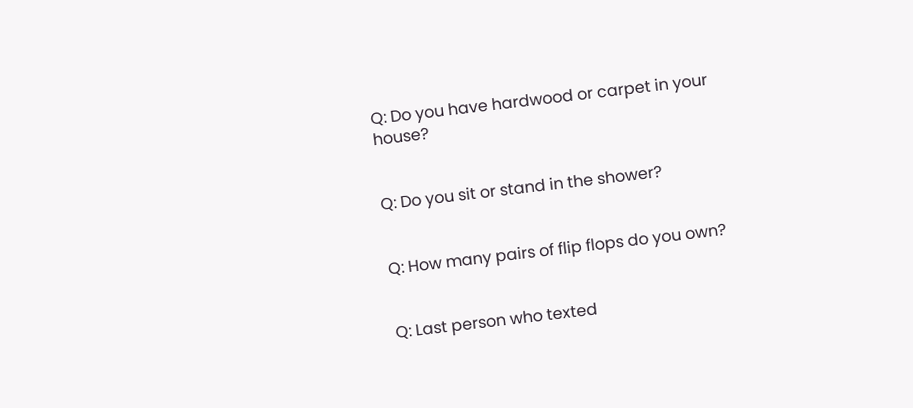Q: Do you have hardwood or carpet in your house?


Q: Do you sit or stand in the shower?


Q: How many pairs of flip flops do you own?


Q: Last person who texted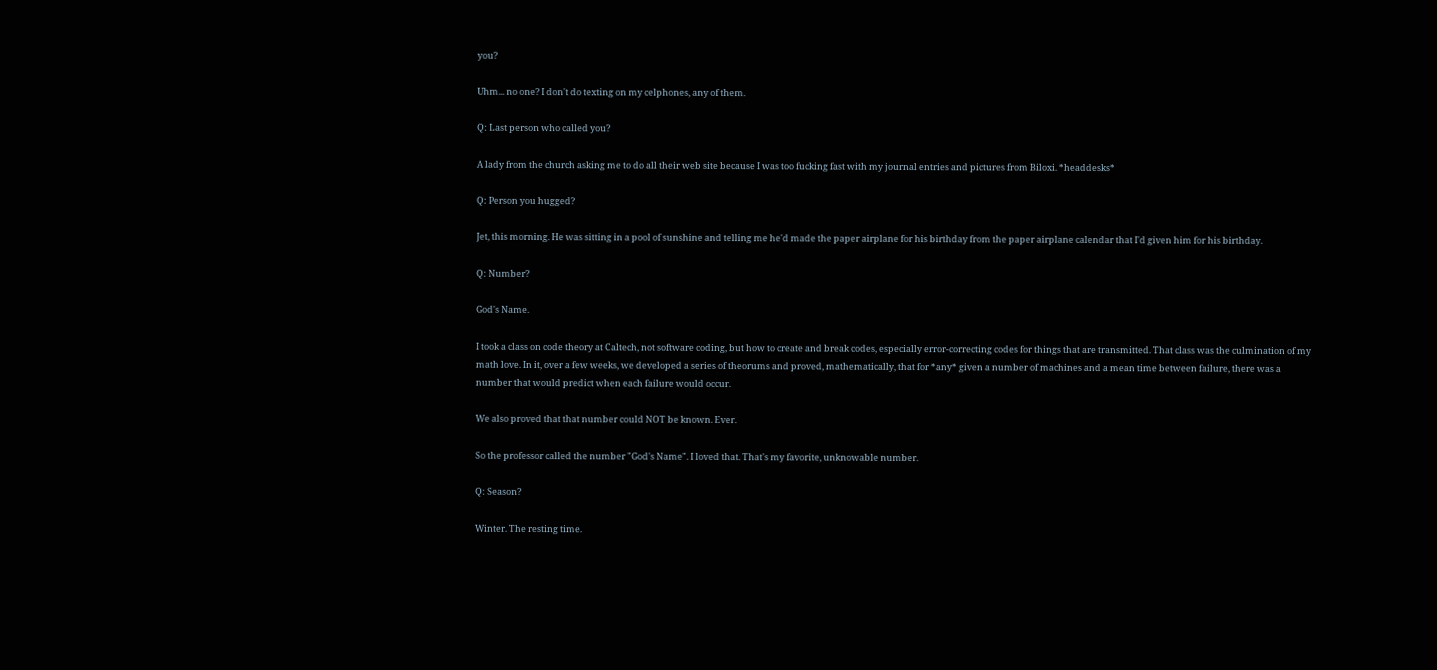you?

Uhm... no one? I don't do texting on my celphones, any of them.

Q: Last person who called you?

A lady from the church asking me to do all their web site because I was too fucking fast with my journal entries and pictures from Biloxi. *headdesks*

Q: Person you hugged?

Jet, this morning. He was sitting in a pool of sunshine and telling me he'd made the paper airplane for his birthday from the paper airplane calendar that I'd given him for his birthday.

Q: Number?

God's Name.

I took a class on code theory at Caltech, not software coding, but how to create and break codes, especially error-correcting codes for things that are transmitted. That class was the culmination of my math love. In it, over a few weeks, we developed a series of theorums and proved, mathematically, that for *any* given a number of machines and a mean time between failure, there was a number that would predict when each failure would occur.

We also proved that that number could NOT be known. Ever.

So the professor called the number "God's Name". I loved that. That's my favorite, unknowable number.

Q: Season?

Winter. The resting time.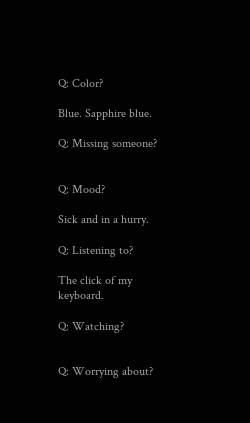Q: Color?

Blue. Sapphire blue.

Q: Missing someone?


Q: Mood?

Sick and in a hurry.

Q: Listening to?

The click of my keyboard.

Q: Watching?


Q: Worrying about?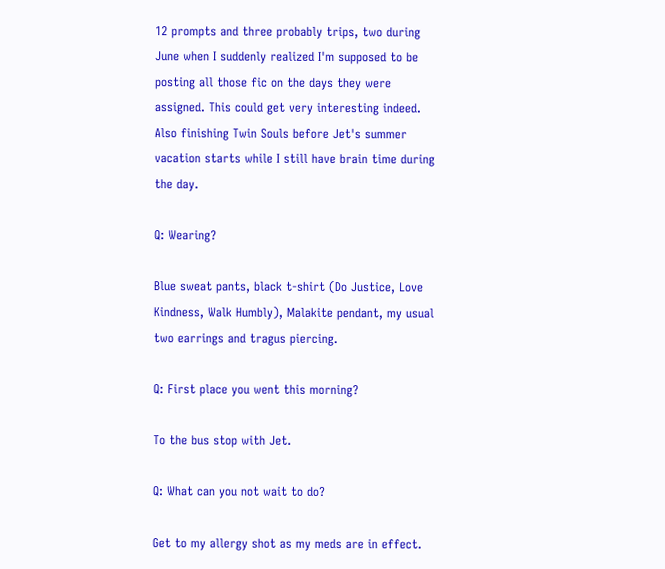12 prompts and three probably trips, two during June when I suddenly realized I'm supposed to be posting all those fic on the days they were assigned. This could get very interesting indeed. Also finishing Twin Souls before Jet's summer vacation starts while I still have brain time during the day.

Q: Wearing?

Blue sweat pants, black t-shirt (Do Justice, Love Kindness, Walk Humbly), Malakite pendant, my usual two earrings and tragus piercing.

Q: First place you went this morning?

To the bus stop with Jet.

Q: What can you not wait to do?

Get to my allergy shot as my meds are in effect.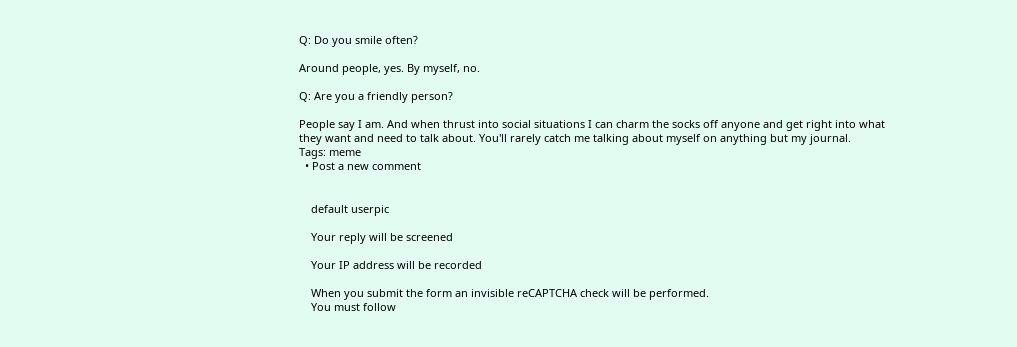Q: Do you smile often?

Around people, yes. By myself, no.

Q: Are you a friendly person?

People say I am. And when thrust into social situations I can charm the socks off anyone and get right into what they want and need to talk about. You'll rarely catch me talking about myself on anything but my journal.
Tags: meme
  • Post a new comment


    default userpic

    Your reply will be screened

    Your IP address will be recorded

    When you submit the form an invisible reCAPTCHA check will be performed.
    You must follow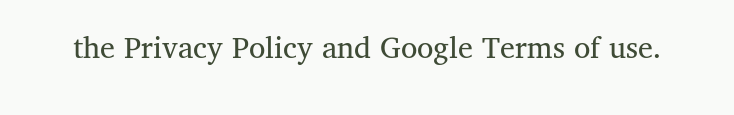the Privacy Policy and Google Terms of use.